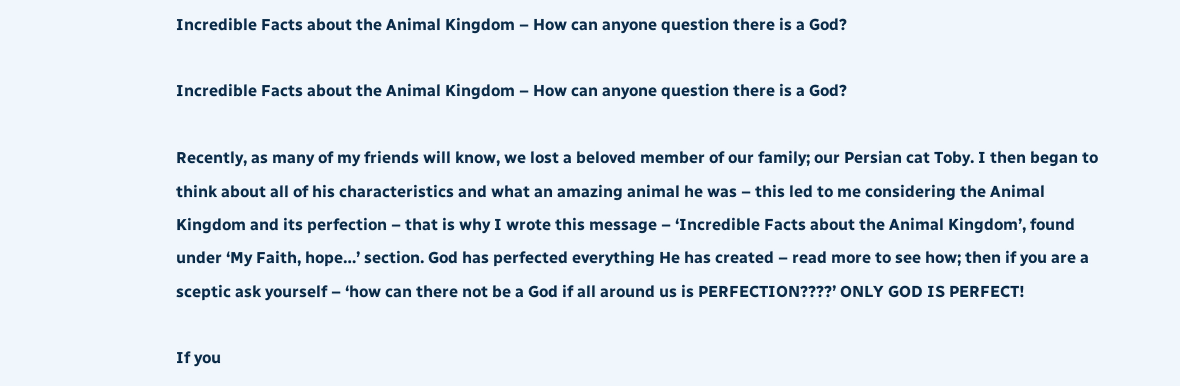Incredible Facts about the Animal Kingdom – How can anyone question there is a God?

Incredible Facts about the Animal Kingdom – How can anyone question there is a God?

Recently, as many of my friends will know, we lost a beloved member of our family; our Persian cat Toby. I then began to think about all of his characteristics and what an amazing animal he was – this led to me considering the Animal Kingdom and its perfection – that is why I wrote this message – ‘Incredible Facts about the Animal Kingdom’, found under ‘My Faith, hope…’ section. God has perfected everything He has created – read more to see how; then if you are a sceptic ask yourself – ‘how can there not be a God if all around us is PERFECTION????’ ONLY GOD IS PERFECT!

If you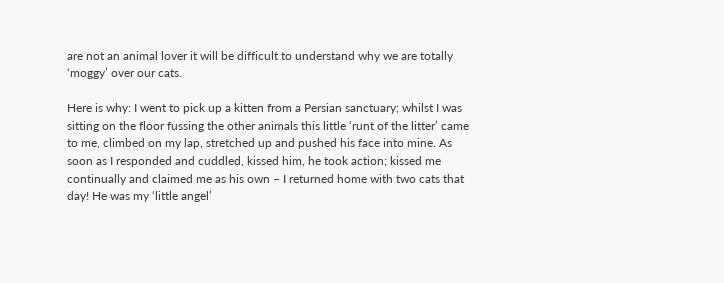are not an animal lover it will be difficult to understand why we are totally ‘moggy’ over our cats.

Here is why: I went to pick up a kitten from a Persian sanctuary; whilst I was sitting on the floor fussing the other animals this little ‘runt of the litter’ came to me, climbed on my lap, stretched up and pushed his face into mine. As soon as I responded and cuddled, kissed him, he took action; kissed me continually and claimed me as his own – I returned home with two cats that day! He was my ‘little angel’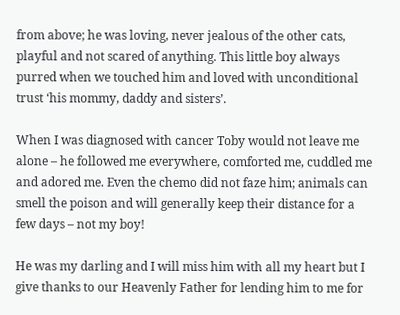from above; he was loving, never jealous of the other cats, playful and not scared of anything. This little boy always purred when we touched him and loved with unconditional trust ‘his mommy, daddy and sisters’.

When I was diagnosed with cancer Toby would not leave me alone – he followed me everywhere, comforted me, cuddled me and adored me. Even the chemo did not faze him; animals can smell the poison and will generally keep their distance for a few days – not my boy!

He was my darling and I will miss him with all my heart but I give thanks to our Heavenly Father for lending him to me for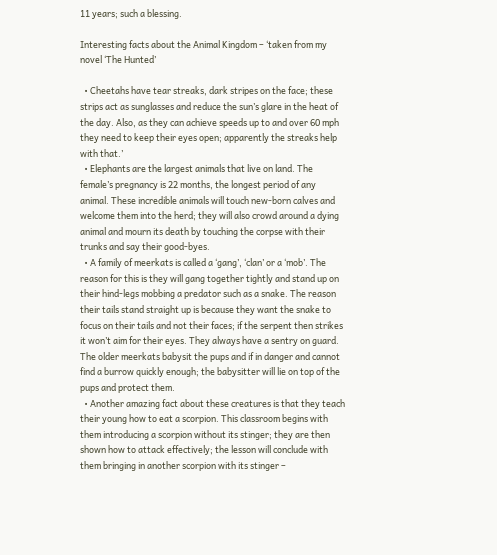11 years; such a blessing.

Interesting facts about the Animal Kingdom – ‘taken from my novel ‘The Hunted’

  • Cheetahs have tear streaks, dark stripes on the face; these strips act as sunglasses and reduce the sun’s glare in the heat of the day. Also, as they can achieve speeds up to and over 60 mph they need to keep their eyes open; apparently the streaks help with that.’
  • Elephants are the largest animals that live on land. The female’s pregnancy is 22 months, the longest period of any animal. These incredible animals will touch new-born calves and welcome them into the herd; they will also crowd around a dying animal and mourn its death by touching the corpse with their trunks and say their good-byes.
  • A family of meerkats is called a ‘gang’, ‘clan’ or a ‘mob’. The reason for this is they will gang together tightly and stand up on their hind-legs mobbing a predator such as a snake. The reason their tails stand straight up is because they want the snake to focus on their tails and not their faces; if the serpent then strikes it won’t aim for their eyes. They always have a sentry on guard. The older meerkats babysit the pups and if in danger and cannot find a burrow quickly enough; the babysitter will lie on top of the pups and protect them.
  • Another amazing fact about these creatures is that they teach their young how to eat a scorpion. This classroom begins with them introducing a scorpion without its stinger; they are then shown how to attack effectively; the lesson will conclude with them bringing in another scorpion with its stinger –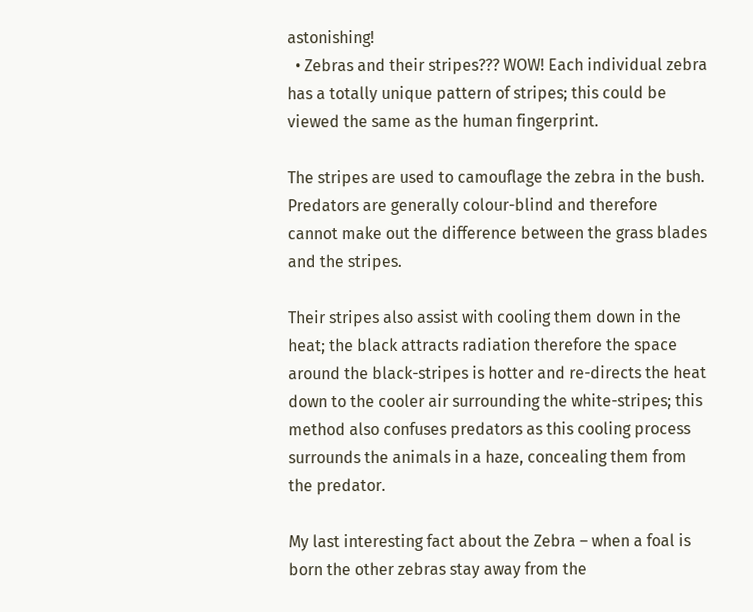astonishing!
  • Zebras and their stripes??? WOW! Each individual zebra has a totally unique pattern of stripes; this could be viewed the same as the human fingerprint.

The stripes are used to camouflage the zebra in the bush. Predators are generally colour-blind and therefore cannot make out the difference between the grass blades and the stripes.

Their stripes also assist with cooling them down in the heat; the black attracts radiation therefore the space around the black-stripes is hotter and re-directs the heat down to the cooler air surrounding the white-stripes; this method also confuses predators as this cooling process surrounds the animals in a haze, concealing them from the predator.

My last interesting fact about the Zebra – when a foal is born the other zebras stay away from the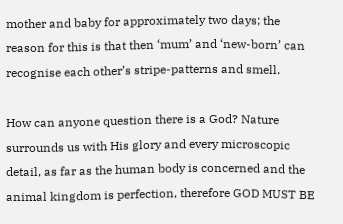mother and baby for approximately two days; the reason for this is that then ‘mum’ and ‘new-born’ can recognise each other’s stripe-patterns and smell.

How can anyone question there is a God? Nature surrounds us with His glory and every microscopic detail, as far as the human body is concerned and the animal kingdom is perfection, therefore GOD MUST BE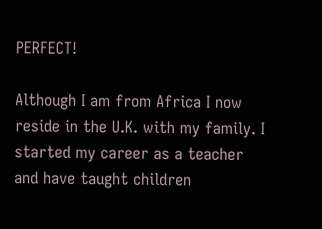PERFECT!

Although I am from Africa I now reside in the U.K. with my family. I started my career as a teacher and have taught children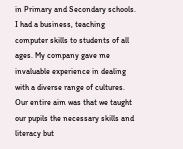in Primary and Secondary schools. I had a business, teaching computer skills to students of all ages. My company gave me invaluable experience in dealing with a diverse range of cultures. Our entire aim was that we taught our pupils the necessary skills and literacy but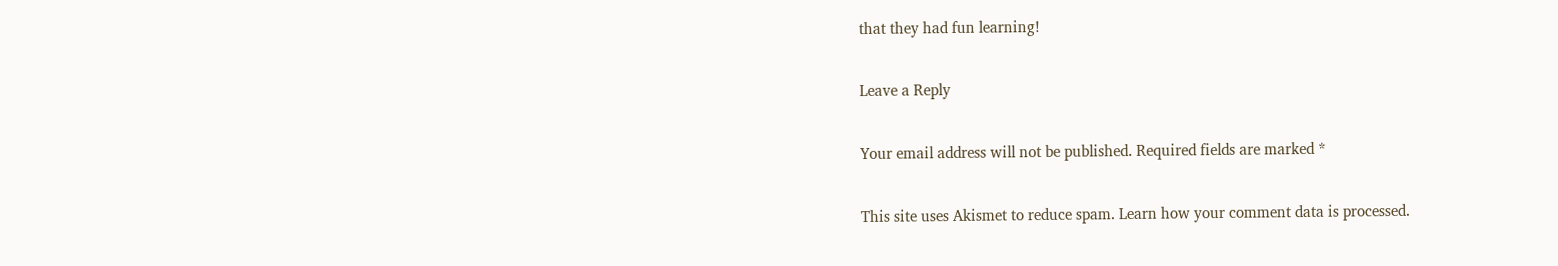that they had fun learning!

Leave a Reply

Your email address will not be published. Required fields are marked *

This site uses Akismet to reduce spam. Learn how your comment data is processed.